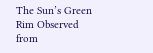The Sun’s Green Rim Observed from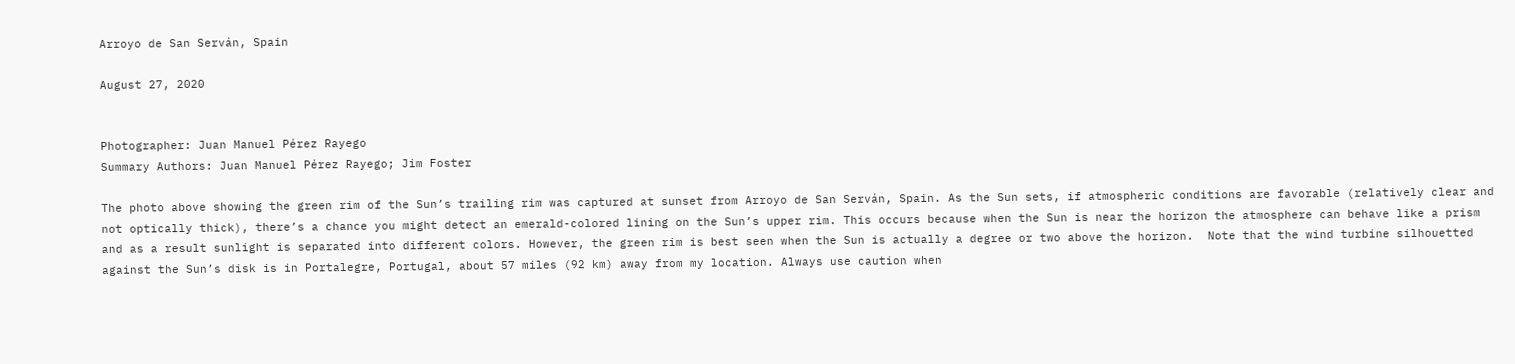Arroyo de San Serván, Spain

August 27, 2020


Photographer: Juan Manuel Pérez Rayego
Summary Authors: Juan Manuel Pérez Rayego; Jim Foster

The photo above showing the green rim of the Sun’s trailing rim was captured at sunset from Arroyo de San Serván, Spain. As the Sun sets, if atmospheric conditions are favorable (relatively clear and not optically thick), there’s a chance you might detect an emerald-colored lining on the Sun’s upper rim. This occurs because when the Sun is near the horizon the atmosphere can behave like a prism and as a result sunlight is separated into different colors. However, the green rim is best seen when the Sun is actually a degree or two above the horizon.  Note that the wind turbine silhouetted against the Sun’s disk is in Portalegre, Portugal, about 57 miles (92 km) away from my location. Always use caution when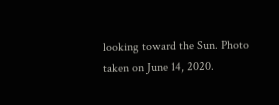looking toward the Sun. Photo taken on June 14, 2020.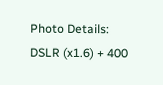Photo Details: DSLR (x1.6) + 400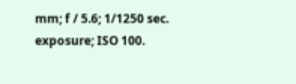mm; f / 5.6; 1/1250 sec. exposure; ISO 100.